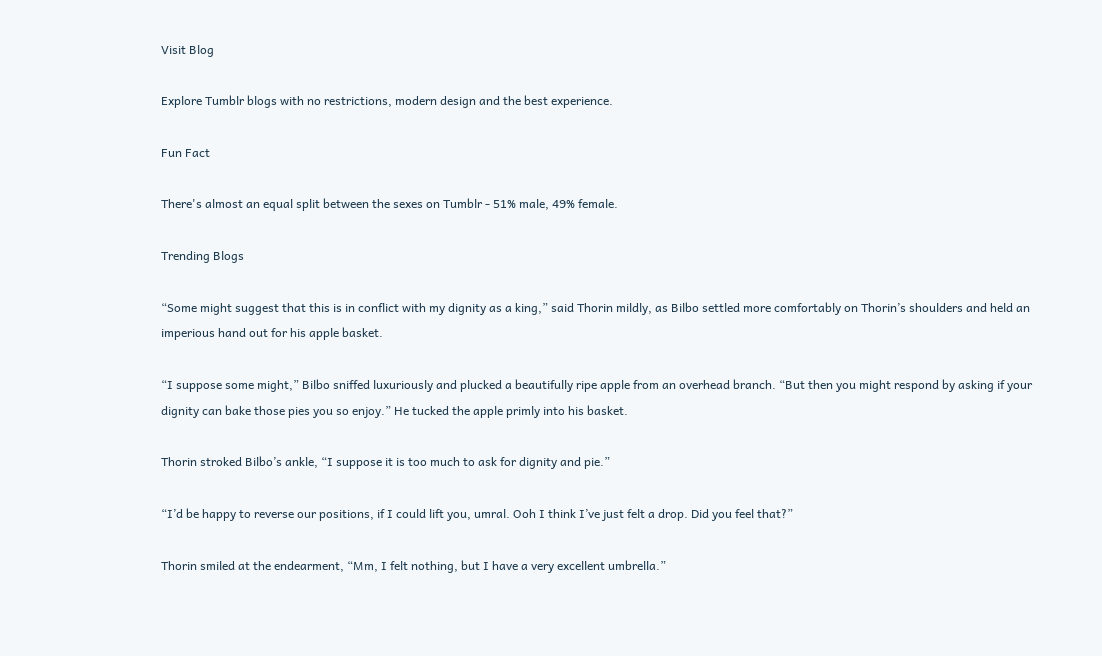Visit Blog

Explore Tumblr blogs with no restrictions, modern design and the best experience.

Fun Fact

There's almost an equal split between the sexes on Tumblr - 51% male, 49% female.

Trending Blogs

“Some might suggest that this is in conflict with my dignity as a king,” said Thorin mildly, as Bilbo settled more comfortably on Thorin’s shoulders and held an imperious hand out for his apple basket.

“I suppose some might,” Bilbo sniffed luxuriously and plucked a beautifully ripe apple from an overhead branch. “But then you might respond by asking if your dignity can bake those pies you so enjoy.” He tucked the apple primly into his basket.

Thorin stroked Bilbo’s ankle, “I suppose it is too much to ask for dignity and pie.”

“I’d be happy to reverse our positions, if I could lift you, umral. Ooh I think I’ve just felt a drop. Did you feel that?”

Thorin smiled at the endearment, “Mm, I felt nothing, but I have a very excellent umbrella.”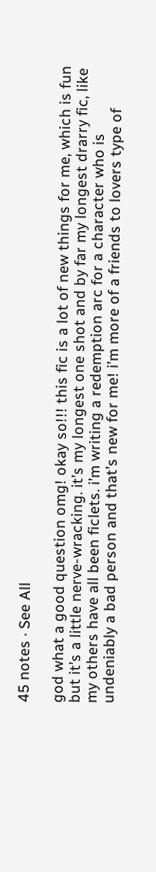45 notes · See All

god what a good question omg! okay so!!! this fic is a lot of new things for me, which is fun but it’s a little nerve-wracking. it’s my longest one shot and by far my longest drarry fic, like my others have all been ficlets. i’m writing a redemption arc for a character who is undeniably a bad person and that’s new for me! i’m more of a friends to lovers type of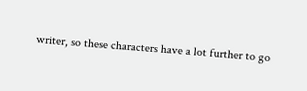writer, so these characters have a lot further to go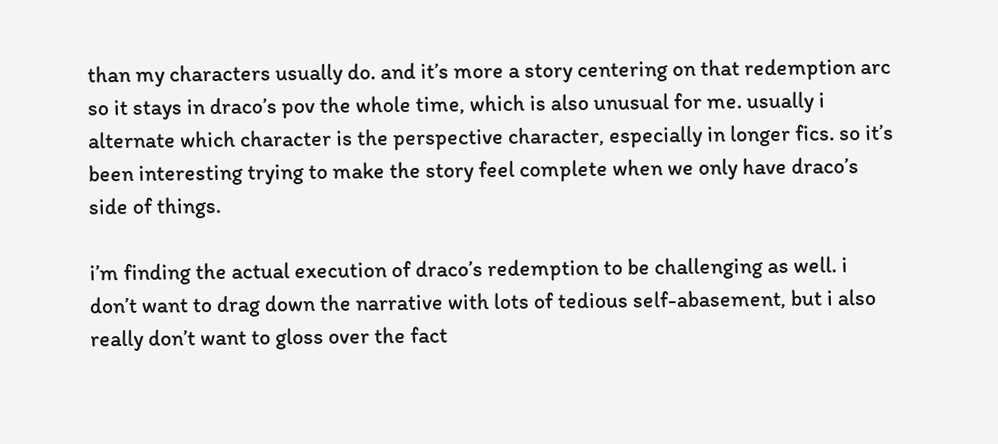than my characters usually do. and it’s more a story centering on that redemption arc so it stays in draco’s pov the whole time, which is also unusual for me. usually i alternate which character is the perspective character, especially in longer fics. so it’s been interesting trying to make the story feel complete when we only have draco’s side of things.

i’m finding the actual execution of draco’s redemption to be challenging as well. i don’t want to drag down the narrative with lots of tedious self-abasement, but i also really don’t want to gloss over the fact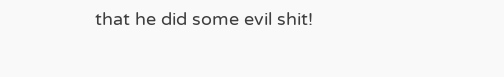that he did some evil shit!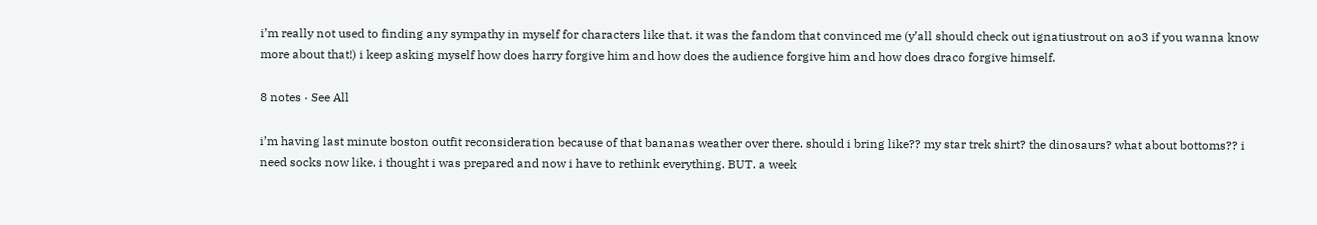i’m really not used to finding any sympathy in myself for characters like that. it was the fandom that convinced me (y’all should check out ignatiustrout on ao3 if you wanna know more about that!) i keep asking myself how does harry forgive him and how does the audience forgive him and how does draco forgive himself.

8 notes · See All

i’m having last minute boston outfit reconsideration because of that bananas weather over there. should i bring like?? my star trek shirt? the dinosaurs? what about bottoms?? i need socks now like. i thought i was prepared and now i have to rethink everything. BUT. a week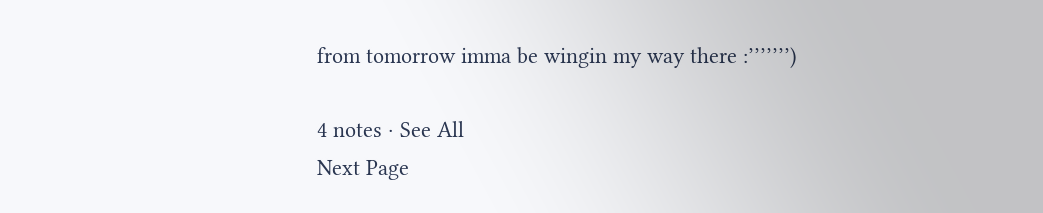from tomorrow imma be wingin my way there :’’’’’’’)

4 notes · See All
Next Page